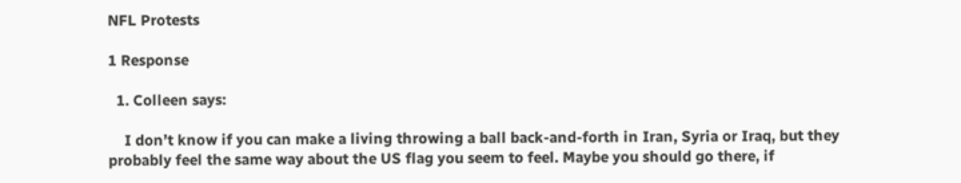NFL Protests

1 Response

  1. Colleen says:

    I don’t know if you can make a living throwing a ball back-and-forth in Iran, Syria or Iraq, but they probably feel the same way about the US flag you seem to feel. Maybe you should go there, if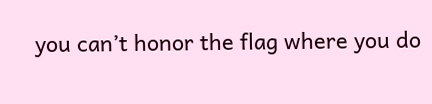you can’t honor the flag where you do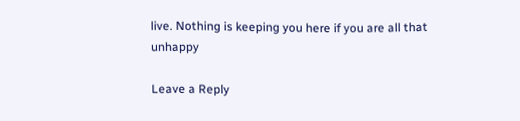live. Nothing is keeping you here if you are all that unhappy

Leave a Reply